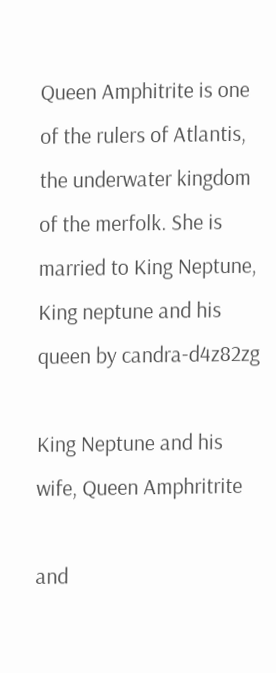Queen Amphitrite is one of the rulers of Atlantis, the underwater kingdom of the merfolk. She is married to King Neptune,
King neptune and his queen by candra-d4z82zg

King Neptune and his wife, Queen Amphritrite

and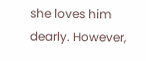she loves him dearly. However,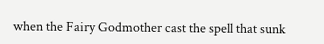when the Fairy Godmother cast the spell that sunk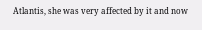Atlantis, she was very affected by it and now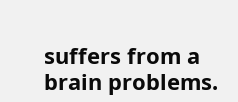suffers from a brain problems.